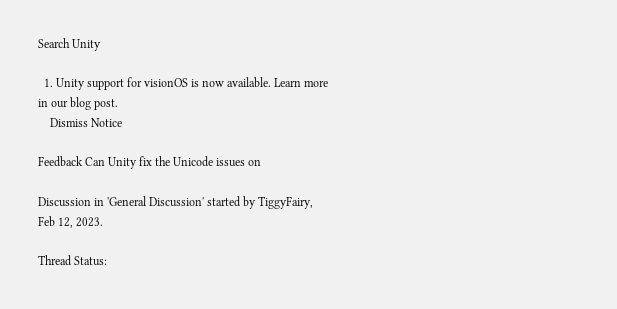Search Unity

  1. Unity support for visionOS is now available. Learn more in our blog post.
    Dismiss Notice

Feedback Can Unity fix the Unicode issues on

Discussion in 'General Discussion' started by TiggyFairy, Feb 12, 2023.

Thread Status: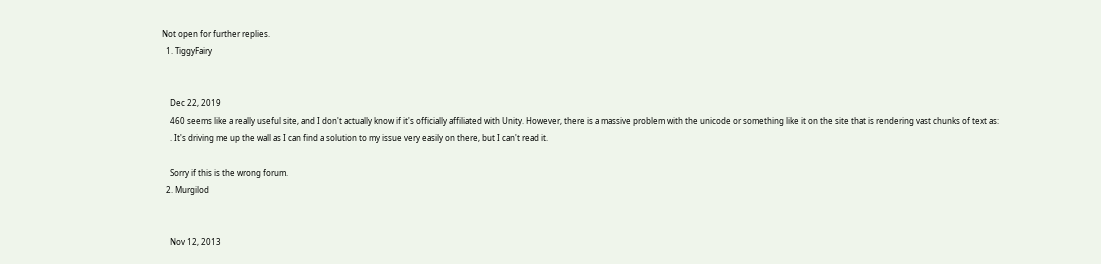Not open for further replies.
  1. TiggyFairy


    Dec 22, 2019
    460 seems like a really useful site, and I don't actually know if it's officially affiliated with Unity. However, there is a massive problem with the unicode or something like it on the site that is rendering vast chunks of text as:
    . It's driving me up the wall as I can find a solution to my issue very easily on there, but I can't read it.

    Sorry if this is the wrong forum.
  2. Murgilod


    Nov 12, 2013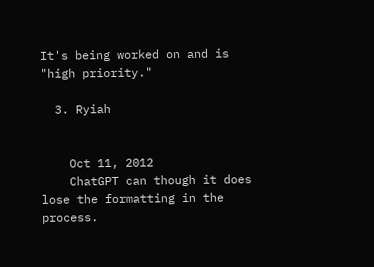It's being worked on and is "high priority."

  3. Ryiah


    Oct 11, 2012
    ChatGPT can though it does lose the formatting in the process.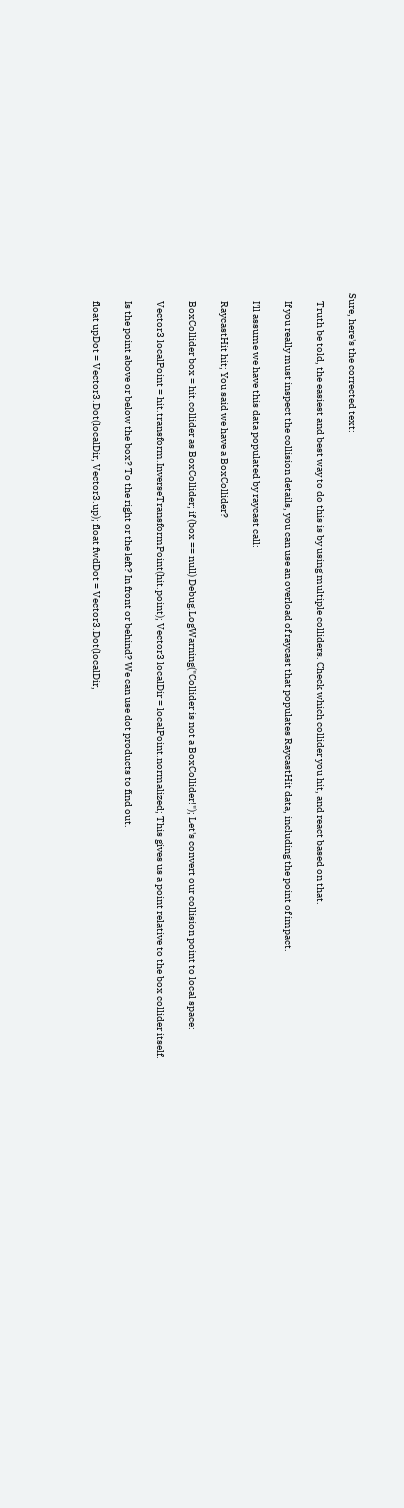Sure, here's the corrected text:

    Truth be told, the easiest and best way to do this is by using multiple colliders. Check which collider you hit, and react based on that.

    If you really must inspect the collision details, you can use an overload of raycast that populates RaycastHit data, including the point of impact.

    I'll assume we have this data populated by raycast call:

    RaycastHit hit; You said we have a BoxCollider?

    BoxCollider box = hit.collider as BoxCollider; if (box == null) Debug.LogWarning("Collider is not a BoxCollider!"); Let's convert our collision point to local space:

    Vector3 localPoint = hit.transform.InverseTransformPoint(hit.point); Vector3 localDir = localPoint.normalized; This gives us a point relative to the box collider itself.

    Is the point above or below the box? To the right or the left? In front or behind? We can use dot products to find out.

    float upDot = Vector3.Dot(localDir, Vector3.up); float fwdDot = Vector3.Dot(localDir,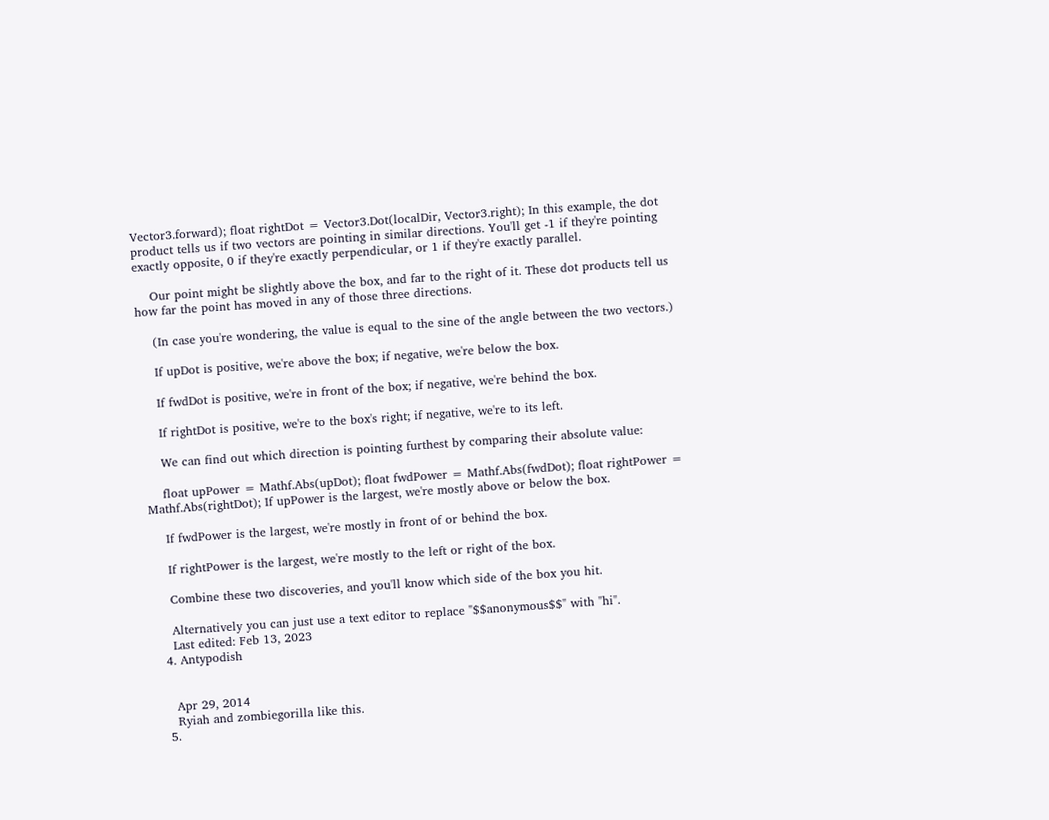Vector3.forward); float rightDot = Vector3.Dot(localDir, Vector3.right); In this example, the dot product tells us if two vectors are pointing in similar directions. You'll get -1 if they're pointing exactly opposite, 0 if they're exactly perpendicular, or 1 if they're exactly parallel.

    Our point might be slightly above the box, and far to the right of it. These dot products tell us how far the point has moved in any of those three directions.

    (In case you're wondering, the value is equal to the sine of the angle between the two vectors.)

    If upDot is positive, we're above the box; if negative, we're below the box.

    If fwdDot is positive, we're in front of the box; if negative, we're behind the box.

    If rightDot is positive, we're to the box's right; if negative, we're to its left.

    We can find out which direction is pointing furthest by comparing their absolute value:

    float upPower = Mathf.Abs(upDot); float fwdPower = Mathf.Abs(fwdDot); float rightPower = Mathf.Abs(rightDot); If upPower is the largest, we're mostly above or below the box.

    If fwdPower is the largest, we're mostly in front of or behind the box.

    If rightPower is the largest, we're mostly to the left or right of the box.

    Combine these two discoveries, and you'll know which side of the box you hit.

    Alternatively you can just use a text editor to replace "$$anonymous$$" with "hi".
    Last edited: Feb 13, 2023
  4. Antypodish


    Apr 29, 2014
    Ryiah and zombiegorilla like this.
  5.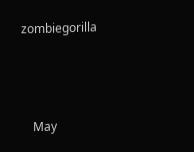zombiegorilla



    May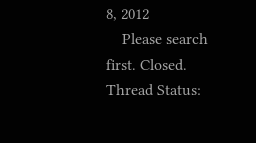8, 2012
    Please search first. Closed.
Thread Status: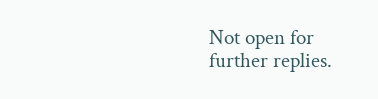Not open for further replies.